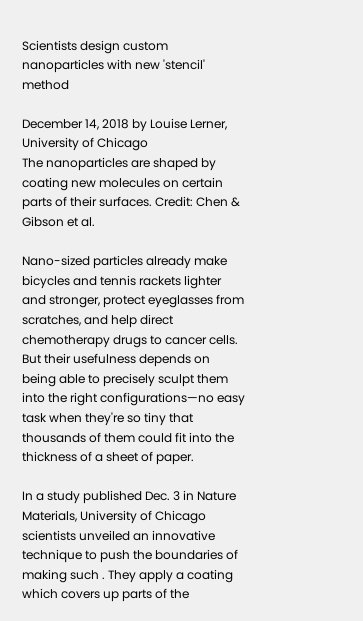Scientists design custom nanoparticles with new 'stencil' method

December 14, 2018 by Louise Lerner, University of Chicago
The nanoparticles are shaped by coating new molecules on certain parts of their surfaces. Credit: Chen & Gibson et al.

Nano-sized particles already make bicycles and tennis rackets lighter and stronger, protect eyeglasses from scratches, and help direct chemotherapy drugs to cancer cells. But their usefulness depends on being able to precisely sculpt them into the right configurations—no easy task when they're so tiny that thousands of them could fit into the thickness of a sheet of paper.

In a study published Dec. 3 in Nature Materials, University of Chicago scientists unveiled an innovative technique to push the boundaries of making such . They apply a coating which covers up parts of the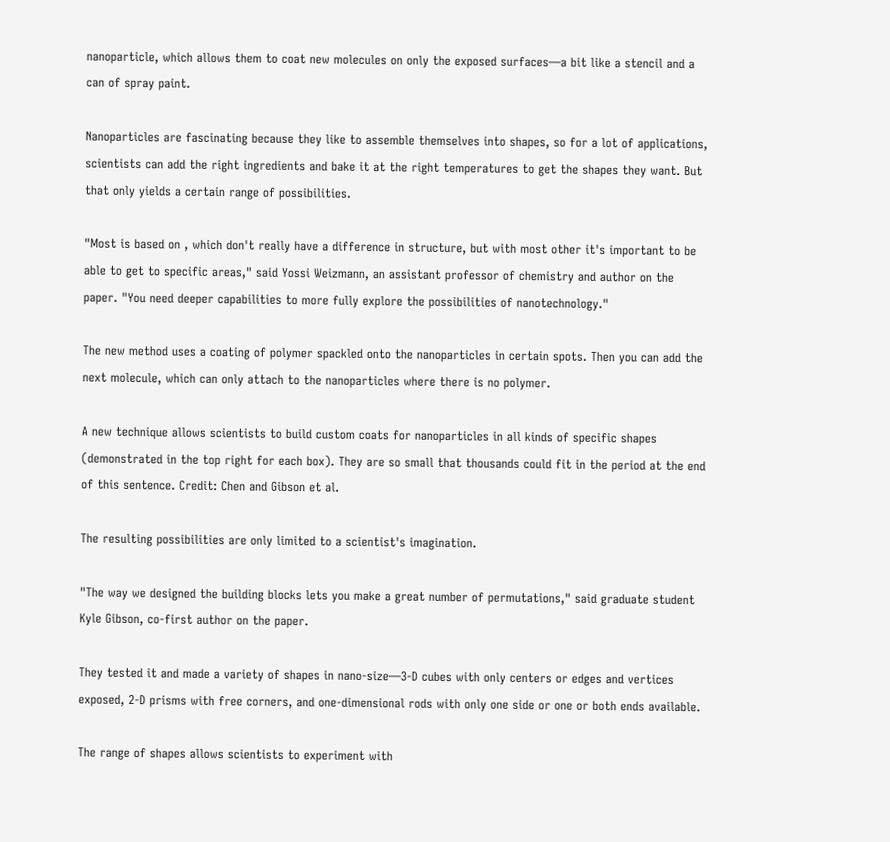nanoparticle, which allows them to coat new molecules on only the exposed surfaces—a bit like a stencil and a can of spray paint.

Nanoparticles are fascinating because they like to assemble themselves into shapes, so for a lot of applications, scientists can add the right ingredients and bake it at the right temperatures to get the shapes they want. But that only yields a certain range of possibilities.

"Most is based on , which don't really have a difference in structure, but with most other it's important to be able to get to specific areas," said Yossi Weizmann, an assistant professor of chemistry and author on the paper. "You need deeper capabilities to more fully explore the possibilities of nanotechnology."

The new method uses a coating of polymer spackled onto the nanoparticles in certain spots. Then you can add the next molecule, which can only attach to the nanoparticles where there is no polymer.

A new technique allows scientists to build custom coats for nanoparticles in all kinds of specific shapes (demonstrated in the top right for each box). They are so small that thousands could fit in the period at the end of this sentence. Credit: Chen and Gibson et al.

The resulting possibilities are only limited to a scientist's imagination.

"The way we designed the building blocks lets you make a great number of permutations," said graduate student Kyle Gibson, co-first author on the paper.

They tested it and made a variety of shapes in nano-size—3-D cubes with only centers or edges and vertices exposed, 2-D prisms with free corners, and one-dimensional rods with only one side or one or both ends available.

The range of shapes allows scientists to experiment with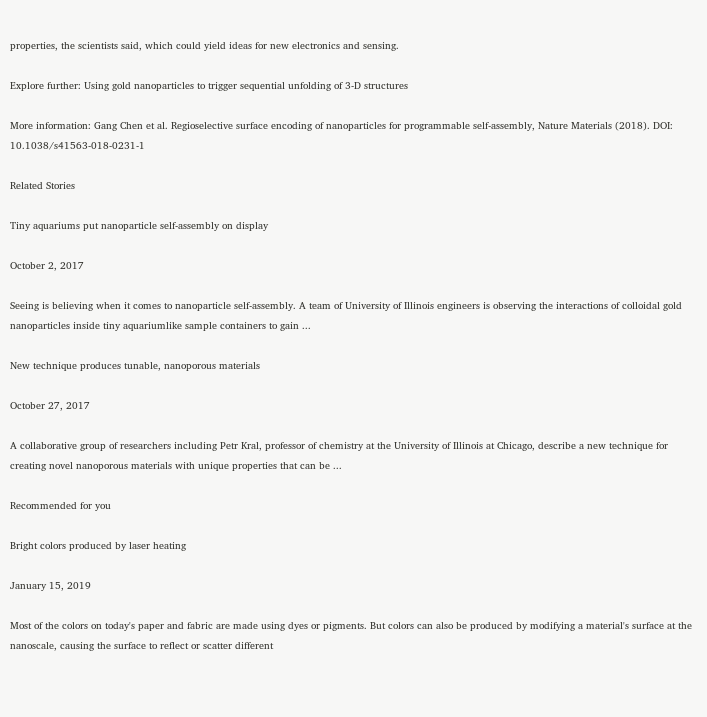properties, the scientists said, which could yield ideas for new electronics and sensing.

Explore further: Using gold nanoparticles to trigger sequential unfolding of 3-D structures

More information: Gang Chen et al. Regioselective surface encoding of nanoparticles for programmable self-assembly, Nature Materials (2018). DOI: 10.1038/s41563-018-0231-1

Related Stories

Tiny aquariums put nanoparticle self-assembly on display

October 2, 2017

Seeing is believing when it comes to nanoparticle self-assembly. A team of University of Illinois engineers is observing the interactions of colloidal gold nanoparticles inside tiny aquariumlike sample containers to gain ...

New technique produces tunable, nanoporous materials

October 27, 2017

A collaborative group of researchers including Petr Kral, professor of chemistry at the University of Illinois at Chicago, describe a new technique for creating novel nanoporous materials with unique properties that can be ...

Recommended for you

Bright colors produced by laser heating

January 15, 2019

Most of the colors on today's paper and fabric are made using dyes or pigments. But colors can also be produced by modifying a material's surface at the nanoscale, causing the surface to reflect or scatter different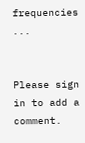frequencies ...


Please sign in to add a comment.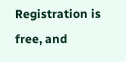Registration is free, and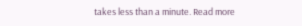takes less than a minute. Read more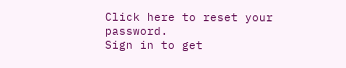Click here to reset your password.
Sign in to get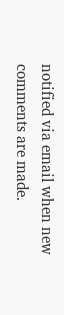notified via email when new comments are made.